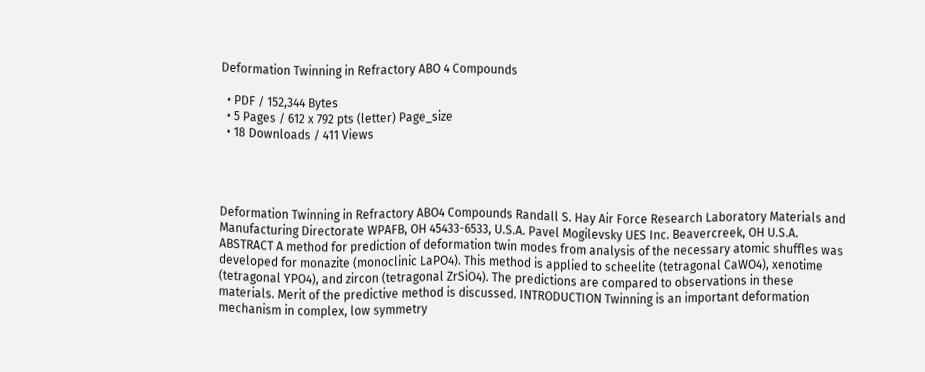Deformation Twinning in Refractory ABO 4 Compounds

  • PDF / 152,344 Bytes
  • 5 Pages / 612 x 792 pts (letter) Page_size
  • 18 Downloads / 411 Views




Deformation Twinning in Refractory ABO4 Compounds Randall S. Hay Air Force Research Laboratory Materials and Manufacturing Directorate WPAFB, OH 45433-6533, U.S.A. Pavel Mogilevsky UES Inc. Beavercreek, OH U.S.A. ABSTRACT A method for prediction of deformation twin modes from analysis of the necessary atomic shuffles was developed for monazite (monoclinic LaPO4). This method is applied to scheelite (tetragonal CaWO4), xenotime (tetragonal YPO4), and zircon (tetragonal ZrSiO4). The predictions are compared to observations in these materials. Merit of the predictive method is discussed. INTRODUCTION Twinning is an important deformation mechanism in complex, low symmetry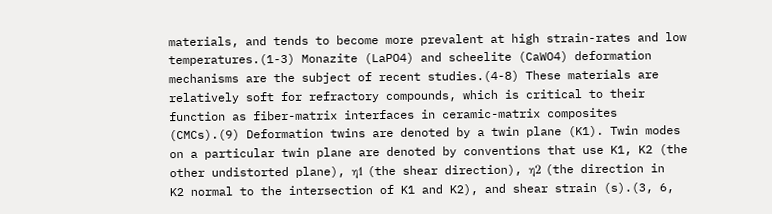materials, and tends to become more prevalent at high strain-rates and low temperatures.(1-3) Monazite (LaPO4) and scheelite (CaWO4) deformation mechanisms are the subject of recent studies.(4-8) These materials are relatively soft for refractory compounds, which is critical to their function as fiber-matrix interfaces in ceramic-matrix composites (CMCs).(9) Deformation twins are denoted by a twin plane (K1). Twin modes on a particular twin plane are denoted by conventions that use K1, K2 (the other undistorted plane), η1 (the shear direction), η2 (the direction in K2 normal to the intersection of K1 and K2), and shear strain (s).(3, 6,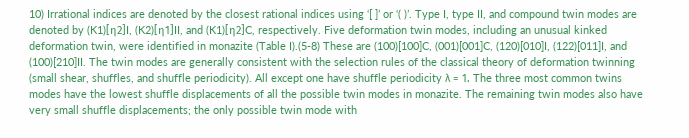10) Irrational indices are denoted by the closest rational indices using ‘[ ]’ or ‘( )’. Type I, type II, and compound twin modes are denoted by (K1)[η2]I, (K2)[η1]II, and (K1)[η2]C, respectively. Five deformation twin modes, including an unusual kinked deformation twin, were identified in monazite (Table I).(5-8) These are (100)[100]C, (001)[001]C, (120)[010]I, (122)[011]I, and (100)[210]II. The twin modes are generally consistent with the selection rules of the classical theory of deformation twinning (small shear, shuffles, and shuffle periodicity). All except one have shuffle periodicity λ = 1. The three most common twins modes have the lowest shuffle displacements of all the possible twin modes in monazite. The remaining twin modes also have very small shuffle displacements; the only possible twin mode with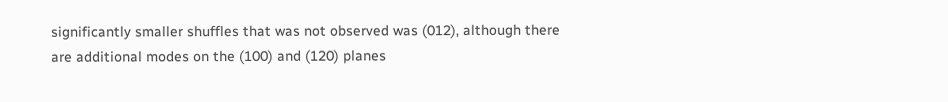significantly smaller shuffles that was not observed was (012), although there are additional modes on the (100) and (120) planes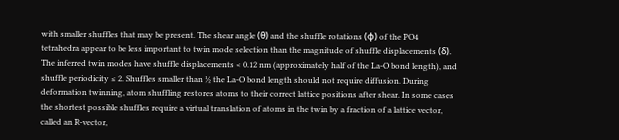with smaller shuffles that may be present. The shear angle (θ) and the shuffle rotations (φ) of the PO4 tetrahedra appear to be less important to twin mode selection than the magnitude of shuffle displacements (δ). The inferred twin modes have shuffle displacements < 0.12 nm (approximately half of the La-O bond length), and shuffle periodicity ≤ 2. Shuffles smaller than ½ the La-O bond length should not require diffusion. During deformation twinning, atom shuffling restores atoms to their correct lattice positions after shear. In some cases the shortest possible shuffles require a virtual translation of atoms in the twin by a fraction of a lattice vector, called an R-vector,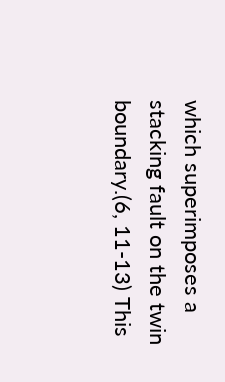which superimposes a stacking fault on the twin boundary.(6, 11-13) This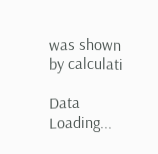was shown by calculati

Data Loading...